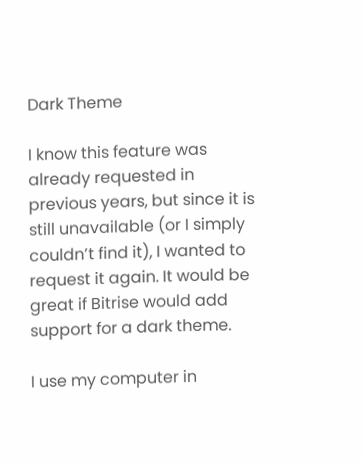Dark Theme

I know this feature was already requested in previous years, but since it is still unavailable (or I simply couldn’t find it), I wanted to request it again. It would be great if Bitrise would add support for a dark theme.

I use my computer in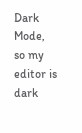Dark Mode, so my editor is dark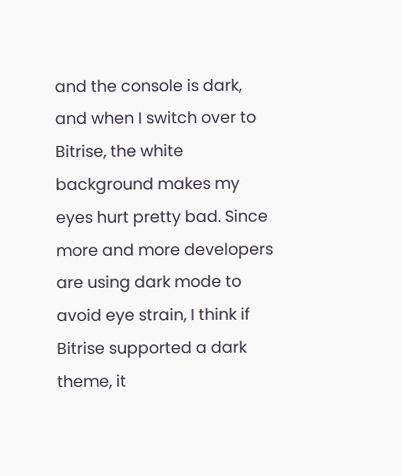and the console is dark, and when I switch over to Bitrise, the white background makes my eyes hurt pretty bad. Since more and more developers are using dark mode to avoid eye strain, I think if Bitrise supported a dark theme, it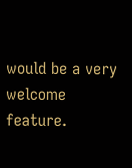would be a very welcome feature.